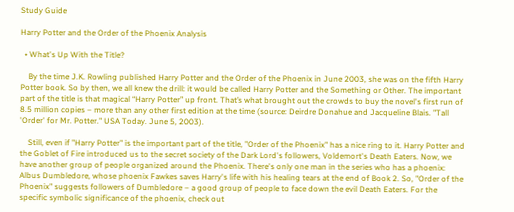Study Guide

Harry Potter and the Order of the Phoenix Analysis

  • What's Up With the Title?

    By the time J.K. Rowling published Harry Potter and the Order of the Phoenix in June 2003, she was on the fifth Harry Potter book. So by then, we all knew the drill: it would be called Harry Potter and the Something or Other. The important part of the title is that magical “Harry Potter” up front. That’s what brought out the crowds to buy the novel's first run of 8.5 million copies – more than any other first edition at the time (source: Deirdre Donahue and Jacqueline Blais. "Tall 'Order' for Mr. Potter." USA Today. June 5, 2003).

    Still, even if "Harry Potter" is the important part of the title, "Order of the Phoenix" has a nice ring to it. Harry Potter and the Goblet of Fire introduced us to the secret society of the Dark Lord's followers, Voldemort's Death Eaters. Now, we have another group of people organized around the Phoenix. There's only one man in the series who has a phoenix: Albus Dumbledore, whose phoenix Fawkes saves Harry's life with his healing tears at the end of Book 2. So, "Order of the Phoenix" suggests followers of Dumbledore – a good group of people to face down the evil Death Eaters. For the specific symbolic significance of the phoenix, check out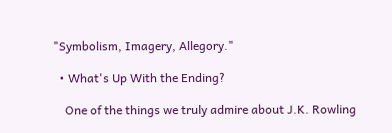"Symbolism, Imagery, Allegory."

  • What's Up With the Ending?

    One of the things we truly admire about J.K. Rowling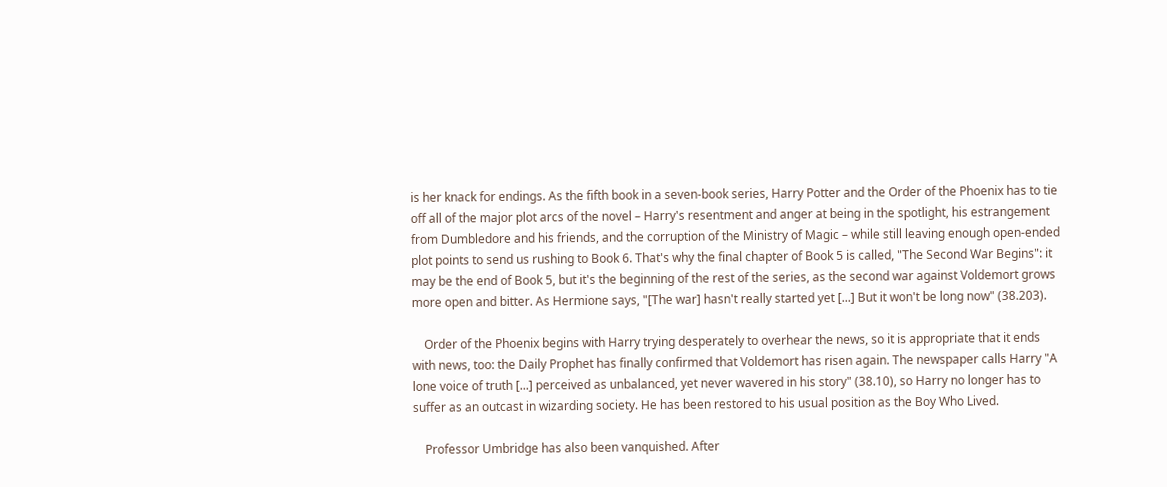is her knack for endings. As the fifth book in a seven-book series, Harry Potter and the Order of the Phoenix has to tie off all of the major plot arcs of the novel – Harry's resentment and anger at being in the spotlight, his estrangement from Dumbledore and his friends, and the corruption of the Ministry of Magic – while still leaving enough open-ended plot points to send us rushing to Book 6. That's why the final chapter of Book 5 is called, "The Second War Begins": it may be the end of Book 5, but it's the beginning of the rest of the series, as the second war against Voldemort grows more open and bitter. As Hermione says, "[The war] hasn't really started yet [...] But it won't be long now" (38.203).

    Order of the Phoenix begins with Harry trying desperately to overhear the news, so it is appropriate that it ends with news, too: the Daily Prophet has finally confirmed that Voldemort has risen again. The newspaper calls Harry "A lone voice of truth [...] perceived as unbalanced, yet never wavered in his story" (38.10), so Harry no longer has to suffer as an outcast in wizarding society. He has been restored to his usual position as the Boy Who Lived.

    Professor Umbridge has also been vanquished. After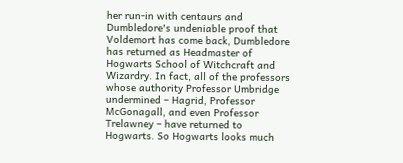her run-in with centaurs and Dumbledore's undeniable proof that Voldemort has come back, Dumbledore has returned as Headmaster of Hogwarts School of Witchcraft and Wizardry. In fact, all of the professors whose authority Professor Umbridge undermined – Hagrid, Professor McGonagall, and even Professor Trelawney – have returned to Hogwarts. So Hogwarts looks much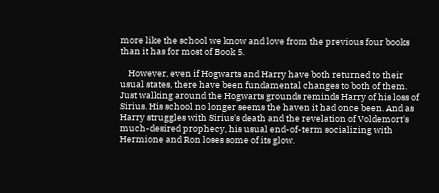more like the school we know and love from the previous four books than it has for most of Book 5.

    However, even if Hogwarts and Harry have both returned to their usual states, there have been fundamental changes to both of them. Just walking around the Hogwarts grounds reminds Harry of his loss of Sirius. His school no longer seems the haven it had once been. And as Harry struggles with Sirius's death and the revelation of Voldemort's much-desired prophecy, his usual end-of-term socializing with Hermione and Ron loses some of its glow.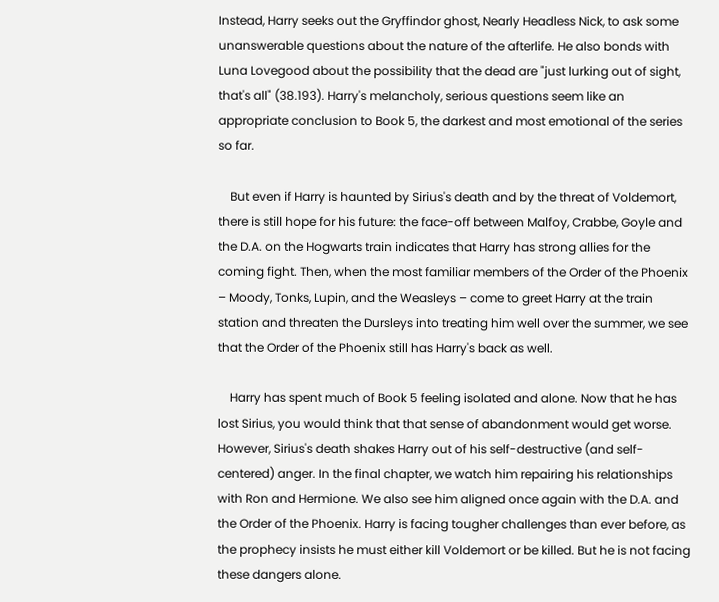Instead, Harry seeks out the Gryffindor ghost, Nearly Headless Nick, to ask some unanswerable questions about the nature of the afterlife. He also bonds with Luna Lovegood about the possibility that the dead are "just lurking out of sight, that's all" (38.193). Harry's melancholy, serious questions seem like an appropriate conclusion to Book 5, the darkest and most emotional of the series so far.

    But even if Harry is haunted by Sirius's death and by the threat of Voldemort, there is still hope for his future: the face-off between Malfoy, Crabbe, Goyle and the D.A. on the Hogwarts train indicates that Harry has strong allies for the coming fight. Then, when the most familiar members of the Order of the Phoenix – Moody, Tonks, Lupin, and the Weasleys – come to greet Harry at the train station and threaten the Dursleys into treating him well over the summer, we see that the Order of the Phoenix still has Harry's back as well.

    Harry has spent much of Book 5 feeling isolated and alone. Now that he has lost Sirius, you would think that that sense of abandonment would get worse. However, Sirius's death shakes Harry out of his self-destructive (and self-centered) anger. In the final chapter, we watch him repairing his relationships with Ron and Hermione. We also see him aligned once again with the D.A. and the Order of the Phoenix. Harry is facing tougher challenges than ever before, as the prophecy insists he must either kill Voldemort or be killed. But he is not facing these dangers alone.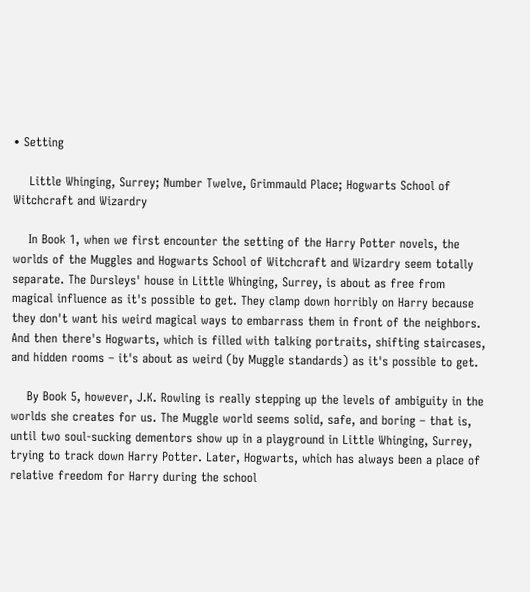• Setting

    Little Whinging, Surrey; Number Twelve, Grimmauld Place; Hogwarts School of Witchcraft and Wizardry

    In Book 1, when we first encounter the setting of the Harry Potter novels, the worlds of the Muggles and Hogwarts School of Witchcraft and Wizardry seem totally separate. The Dursleys' house in Little Whinging, Surrey, is about as free from magical influence as it's possible to get. They clamp down horribly on Harry because they don't want his weird magical ways to embarrass them in front of the neighbors. And then there's Hogwarts, which is filled with talking portraits, shifting staircases, and hidden rooms – it's about as weird (by Muggle standards) as it's possible to get.

    By Book 5, however, J.K. Rowling is really stepping up the levels of ambiguity in the worlds she creates for us. The Muggle world seems solid, safe, and boring – that is, until two soul-sucking dementors show up in a playground in Little Whinging, Surrey, trying to track down Harry Potter. Later, Hogwarts, which has always been a place of relative freedom for Harry during the school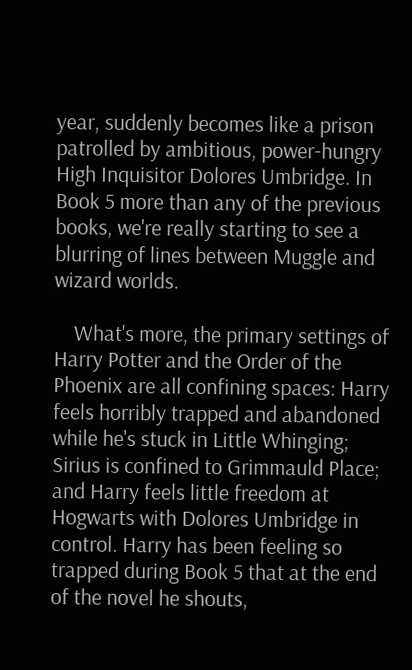year, suddenly becomes like a prison patrolled by ambitious, power-hungry High Inquisitor Dolores Umbridge. In Book 5 more than any of the previous books, we're really starting to see a blurring of lines between Muggle and wizard worlds.

    What's more, the primary settings of Harry Potter and the Order of the Phoenix are all confining spaces: Harry feels horribly trapped and abandoned while he's stuck in Little Whinging; Sirius is confined to Grimmauld Place; and Harry feels little freedom at Hogwarts with Dolores Umbridge in control. Harry has been feeling so trapped during Book 5 that at the end of the novel he shouts,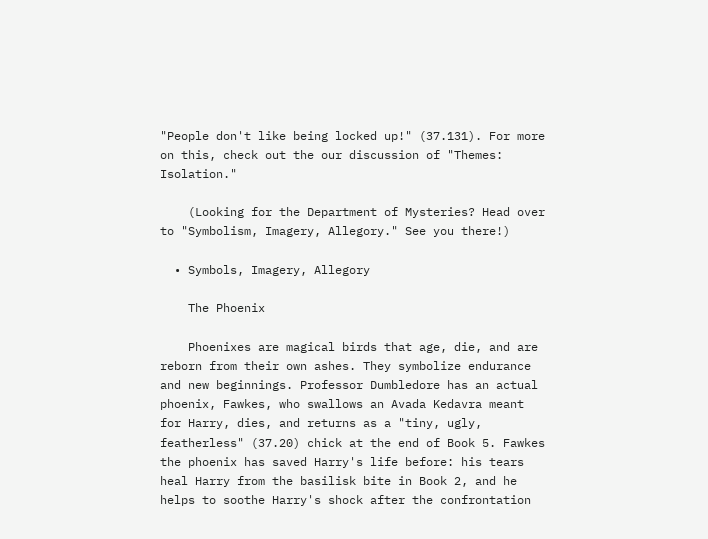"People don't like being locked up!" (37.131). For more on this, check out the our discussion of "Themes: Isolation."

    (Looking for the Department of Mysteries? Head over to "Symbolism, Imagery, Allegory." See you there!)

  • Symbols, Imagery, Allegory

    The Phoenix

    Phoenixes are magical birds that age, die, and are reborn from their own ashes. They symbolize endurance and new beginnings. Professor Dumbledore has an actual phoenix, Fawkes, who swallows an Avada Kedavra meant for Harry, dies, and returns as a "tiny, ugly, featherless" (37.20) chick at the end of Book 5. Fawkes the phoenix has saved Harry's life before: his tears heal Harry from the basilisk bite in Book 2, and he helps to soothe Harry's shock after the confrontation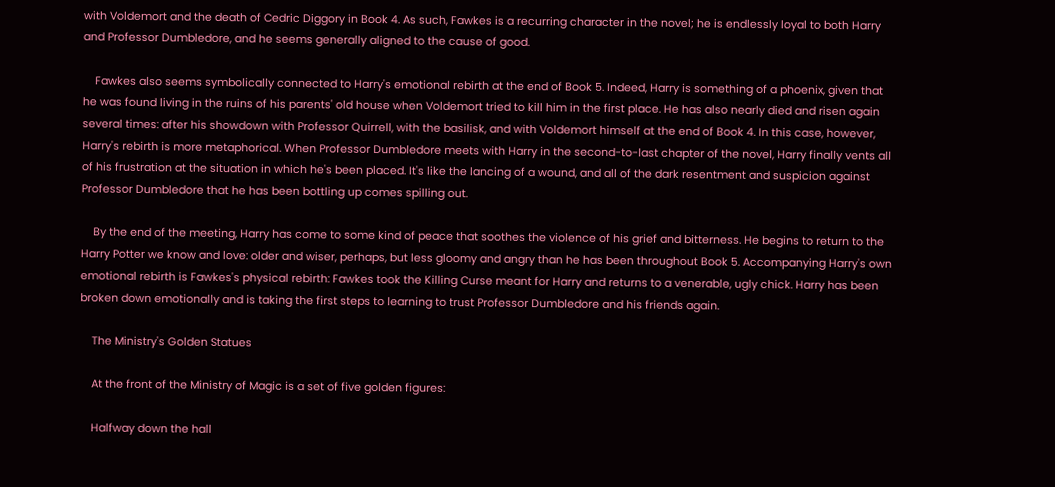with Voldemort and the death of Cedric Diggory in Book 4. As such, Fawkes is a recurring character in the novel; he is endlessly loyal to both Harry and Professor Dumbledore, and he seems generally aligned to the cause of good.

    Fawkes also seems symbolically connected to Harry's emotional rebirth at the end of Book 5. Indeed, Harry is something of a phoenix, given that he was found living in the ruins of his parents' old house when Voldemort tried to kill him in the first place. He has also nearly died and risen again several times: after his showdown with Professor Quirrell, with the basilisk, and with Voldemort himself at the end of Book 4. In this case, however, Harry's rebirth is more metaphorical. When Professor Dumbledore meets with Harry in the second-to-last chapter of the novel, Harry finally vents all of his frustration at the situation in which he's been placed. It's like the lancing of a wound, and all of the dark resentment and suspicion against Professor Dumbledore that he has been bottling up comes spilling out.

    By the end of the meeting, Harry has come to some kind of peace that soothes the violence of his grief and bitterness. He begins to return to the Harry Potter we know and love: older and wiser, perhaps, but less gloomy and angry than he has been throughout Book 5. Accompanying Harry's own emotional rebirth is Fawkes's physical rebirth: Fawkes took the Killing Curse meant for Harry and returns to a venerable, ugly chick. Harry has been broken down emotionally and is taking the first steps to learning to trust Professor Dumbledore and his friends again.

    The Ministry's Golden Statues

    At the front of the Ministry of Magic is a set of five golden figures:

    Halfway down the hall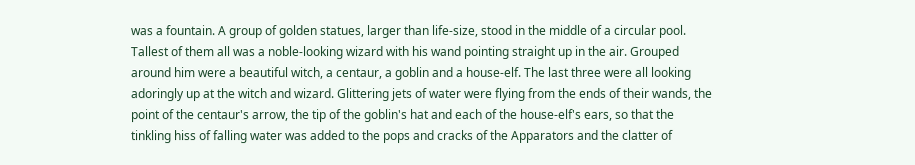was a fountain. A group of golden statues, larger than life-size, stood in the middle of a circular pool. Tallest of them all was a noble-looking wizard with his wand pointing straight up in the air. Grouped around him were a beautiful witch, a centaur, a goblin and a house-elf. The last three were all looking adoringly up at the witch and wizard. Glittering jets of water were flying from the ends of their wands, the point of the centaur's arrow, the tip of the goblin's hat and each of the house-elf's ears, so that the tinkling hiss of falling water was added to the pops and cracks of the Apparators and the clatter of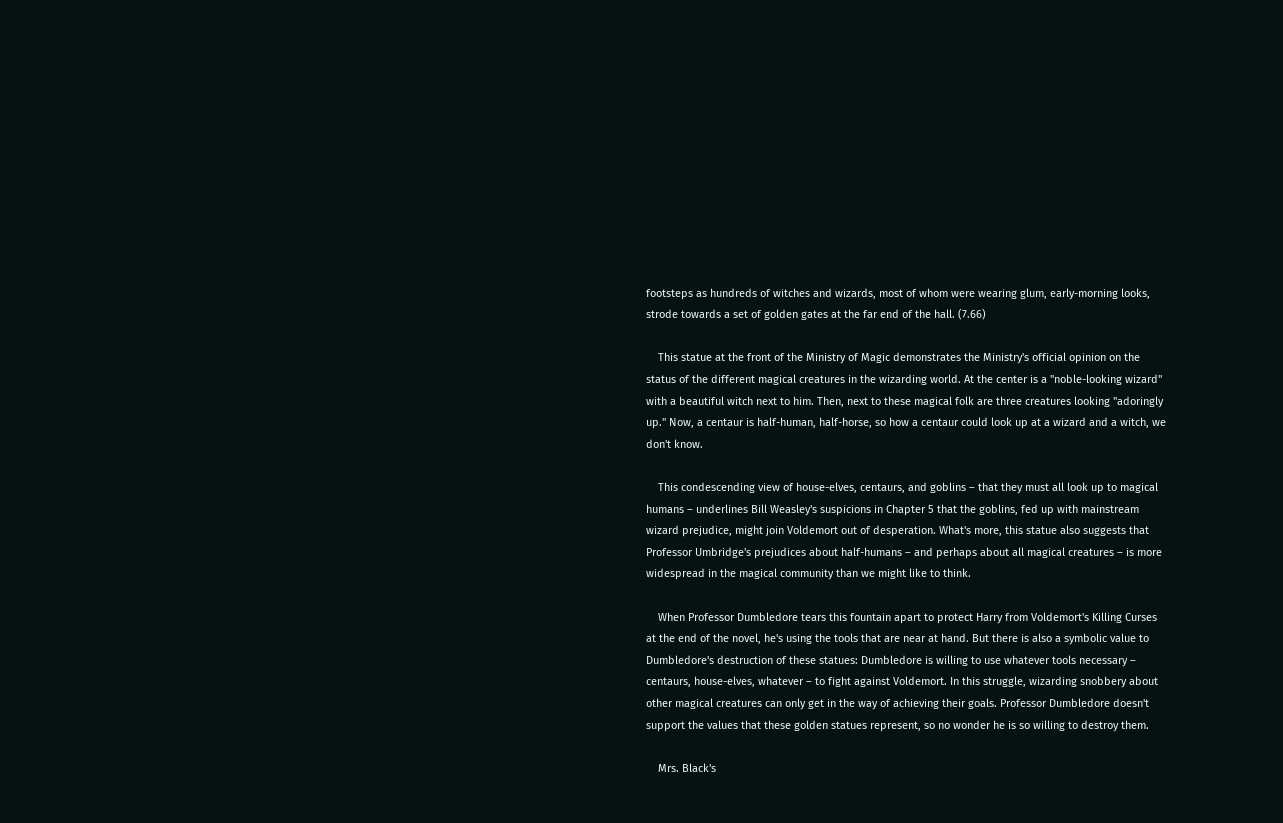footsteps as hundreds of witches and wizards, most of whom were wearing glum, early-morning looks, strode towards a set of golden gates at the far end of the hall. (7.66)

    This statue at the front of the Ministry of Magic demonstrates the Ministry's official opinion on the status of the different magical creatures in the wizarding world. At the center is a "noble-looking wizard" with a beautiful witch next to him. Then, next to these magical folk are three creatures looking "adoringly up." Now, a centaur is half-human, half-horse, so how a centaur could look up at a wizard and a witch, we don't know.

    This condescending view of house-elves, centaurs, and goblins – that they must all look up to magical humans – underlines Bill Weasley's suspicions in Chapter 5 that the goblins, fed up with mainstream wizard prejudice, might join Voldemort out of desperation. What's more, this statue also suggests that Professor Umbridge's prejudices about half-humans – and perhaps about all magical creatures – is more widespread in the magical community than we might like to think.

    When Professor Dumbledore tears this fountain apart to protect Harry from Voldemort's Killing Curses at the end of the novel, he's using the tools that are near at hand. But there is also a symbolic value to Dumbledore's destruction of these statues: Dumbledore is willing to use whatever tools necessary – centaurs, house-elves, whatever – to fight against Voldemort. In this struggle, wizarding snobbery about other magical creatures can only get in the way of achieving their goals. Professor Dumbledore doesn't support the values that these golden statues represent, so no wonder he is so willing to destroy them.

    Mrs. Black's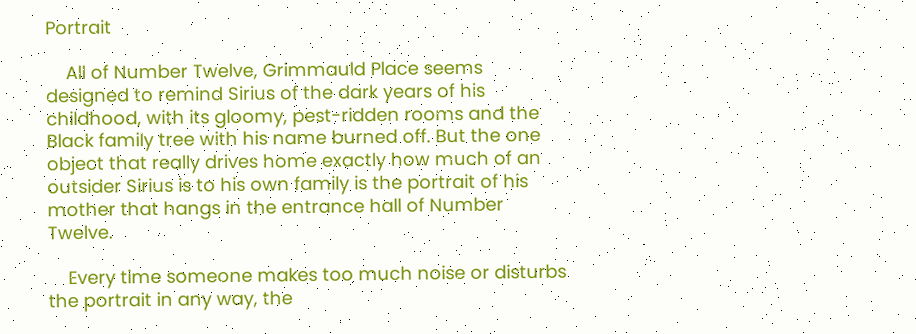Portrait

    All of Number Twelve, Grimmauld Place seems designed to remind Sirius of the dark years of his childhood, with its gloomy, pest-ridden rooms and the Black family tree with his name burned off. But the one object that really drives home exactly how much of an outsider Sirius is to his own family is the portrait of his mother that hangs in the entrance hall of Number Twelve.

    Every time someone makes too much noise or disturbs the portrait in any way, the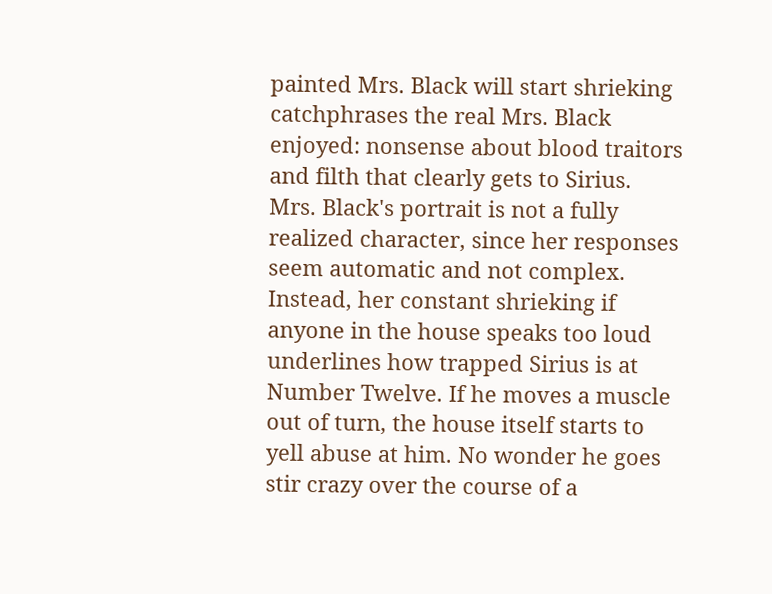painted Mrs. Black will start shrieking catchphrases the real Mrs. Black enjoyed: nonsense about blood traitors and filth that clearly gets to Sirius. Mrs. Black's portrait is not a fully realized character, since her responses seem automatic and not complex. Instead, her constant shrieking if anyone in the house speaks too loud underlines how trapped Sirius is at Number Twelve. If he moves a muscle out of turn, the house itself starts to yell abuse at him. No wonder he goes stir crazy over the course of a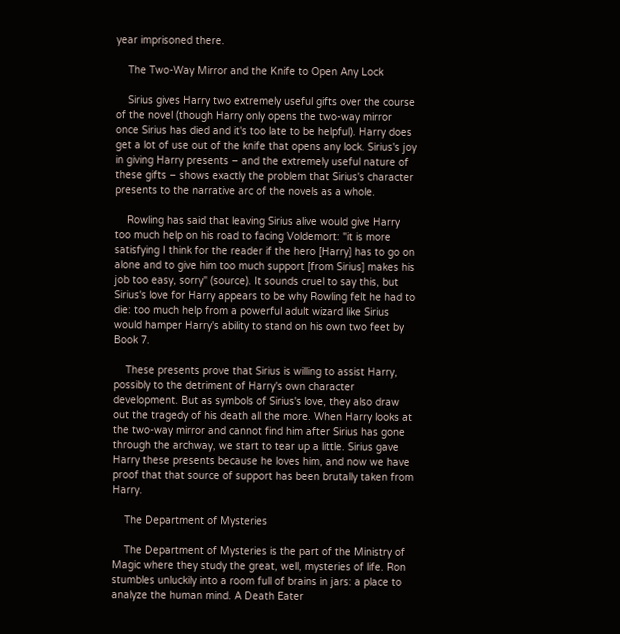year imprisoned there.

    The Two-Way Mirror and the Knife to Open Any Lock

    Sirius gives Harry two extremely useful gifts over the course of the novel (though Harry only opens the two-way mirror once Sirius has died and it's too late to be helpful). Harry does get a lot of use out of the knife that opens any lock. Sirius's joy in giving Harry presents – and the extremely useful nature of these gifts – shows exactly the problem that Sirius's character presents to the narrative arc of the novels as a whole.

    Rowling has said that leaving Sirius alive would give Harry too much help on his road to facing Voldemort: "it is more satisfying I think for the reader if the hero [Harry] has to go on alone and to give him too much support [from Sirius] makes his job too easy, sorry" (source). It sounds cruel to say this, but Sirius's love for Harry appears to be why Rowling felt he had to die: too much help from a powerful adult wizard like Sirius would hamper Harry's ability to stand on his own two feet by Book 7.

    These presents prove that Sirius is willing to assist Harry, possibly to the detriment of Harry's own character development. But as symbols of Sirius's love, they also draw out the tragedy of his death all the more. When Harry looks at the two-way mirror and cannot find him after Sirius has gone through the archway, we start to tear up a little. Sirius gave Harry these presents because he loves him, and now we have proof that that source of support has been brutally taken from Harry.

    The Department of Mysteries

    The Department of Mysteries is the part of the Ministry of Magic where they study the great, well, mysteries of life. Ron stumbles unluckily into a room full of brains in jars: a place to analyze the human mind. A Death Eater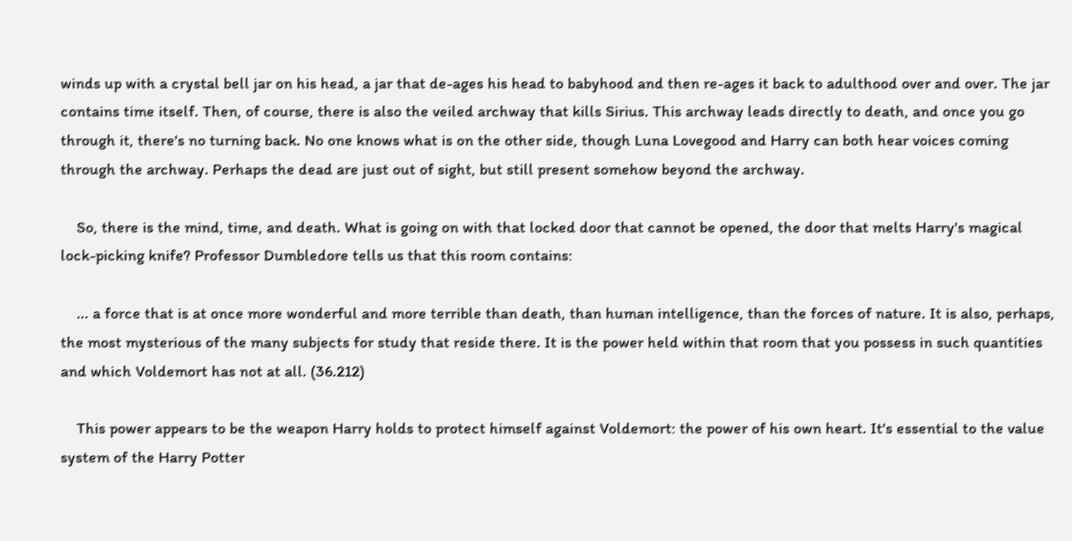winds up with a crystal bell jar on his head, a jar that de-ages his head to babyhood and then re-ages it back to adulthood over and over. The jar contains time itself. Then, of course, there is also the veiled archway that kills Sirius. This archway leads directly to death, and once you go through it, there's no turning back. No one knows what is on the other side, though Luna Lovegood and Harry can both hear voices coming through the archway. Perhaps the dead are just out of sight, but still present somehow beyond the archway.

    So, there is the mind, time, and death. What is going on with that locked door that cannot be opened, the door that melts Harry's magical lock-picking knife? Professor Dumbledore tells us that this room contains:

    ... a force that is at once more wonderful and more terrible than death, than human intelligence, than the forces of nature. It is also, perhaps, the most mysterious of the many subjects for study that reside there. It is the power held within that room that you possess in such quantities and which Voldemort has not at all. (36.212)

    This power appears to be the weapon Harry holds to protect himself against Voldemort: the power of his own heart. It's essential to the value system of the Harry Potter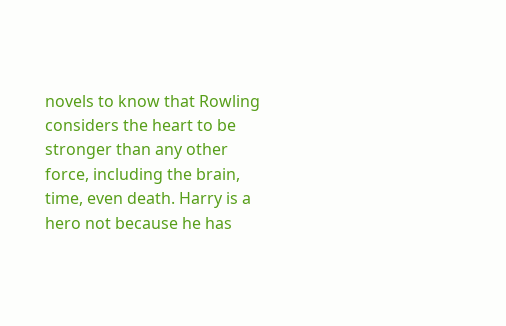novels to know that Rowling considers the heart to be stronger than any other force, including the brain, time, even death. Harry is a hero not because he has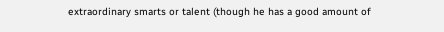extraordinary smarts or talent (though he has a good amount of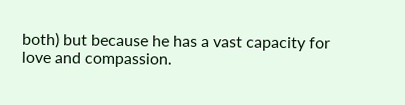both) but because he has a vast capacity for love and compassion.